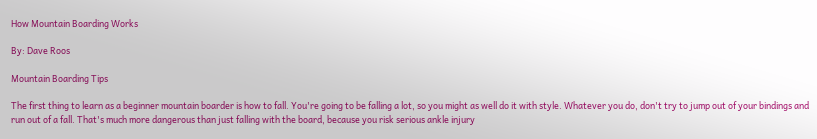How Mountain Boarding Works

By: Dave Roos

Mountain Boarding Tips

The first thing to learn as a beginner mountain boarder is how to fall. You're going to be falling a lot, so you might as well do it with style. Whatever you do, don't try to jump out of your bindings and run out of a fall. That's much more dangerous than just falling with the board, because you risk serious ankle injury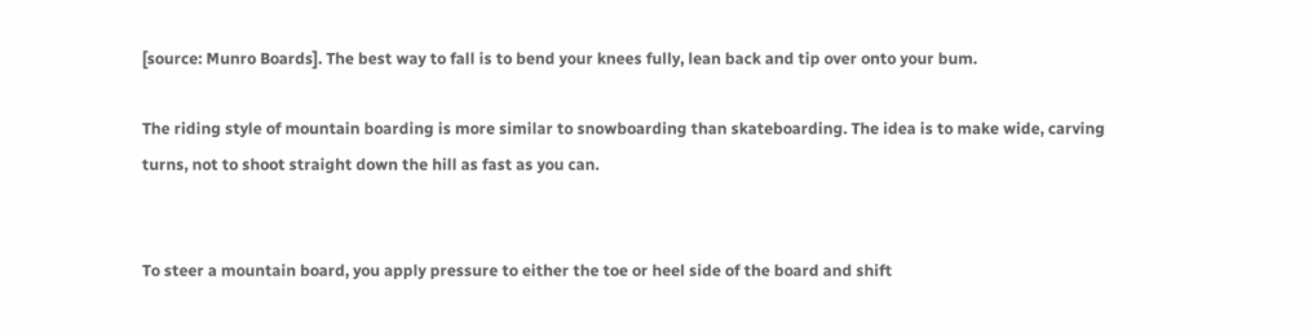[source: Munro Boards]. The best way to fall is to bend your knees fully, lean back and tip over onto your bum.

The riding style of mountain boarding is more similar to snowboarding than skateboarding. The idea is to make wide, carving turns, not to shoot straight down the hill as fast as you can.


To steer a mountain board, you apply pressure to either the toe or heel side of the board and shift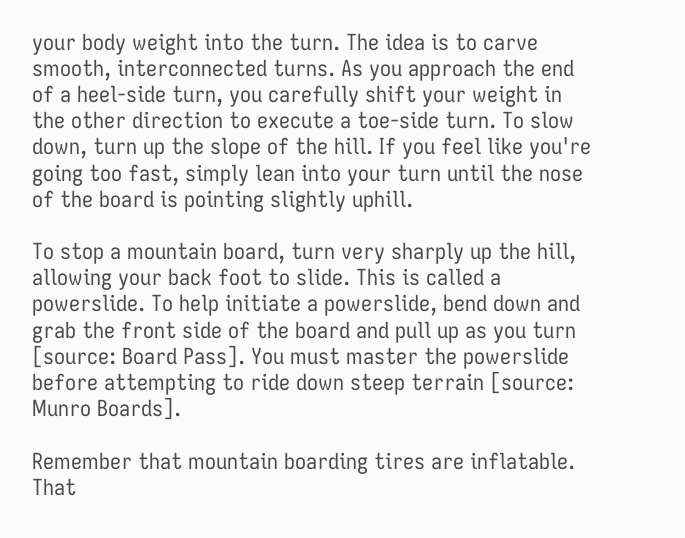your body weight into the turn. The idea is to carve smooth, interconnected turns. As you approach the end of a heel-side turn, you carefully shift your weight in the other direction to execute a toe-side turn. To slow down, turn up the slope of the hill. If you feel like you're going too fast, simply lean into your turn until the nose of the board is pointing slightly uphill.

To stop a mountain board, turn very sharply up the hill, allowing your back foot to slide. This is called a powerslide. To help initiate a powerslide, bend down and grab the front side of the board and pull up as you turn [source: Board Pass]. You must master the powerslide before attempting to ride down steep terrain [source: Munro Boards].

Remember that mountain boarding tires are inflatable. That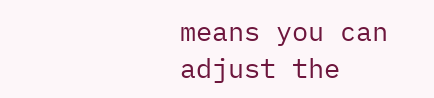means you can adjust the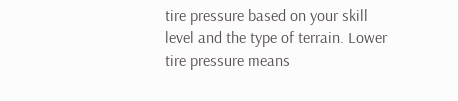tire pressure based on your skill level and the type of terrain. Lower tire pressure means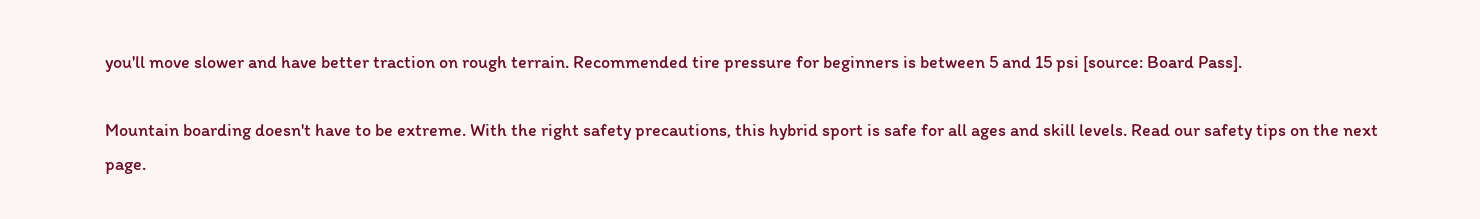you'll move slower and have better traction on rough terrain. Recommended tire pressure for beginners is between 5 and 15 psi [source: Board Pass].

Mountain boarding doesn't have to be extreme. With the right safety precautions, this hybrid sport is safe for all ages and skill levels. Read our safety tips on the next page.